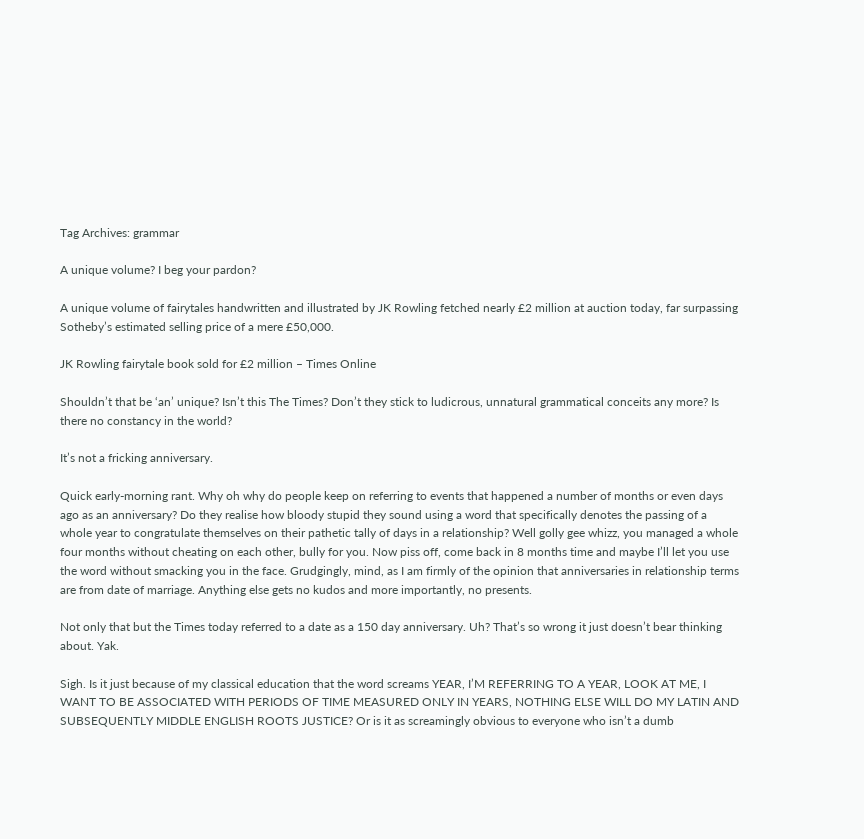Tag Archives: grammar

A unique volume? I beg your pardon?

A unique volume of fairytales handwritten and illustrated by JK Rowling fetched nearly £2 million at auction today, far surpassing Sotheby’s estimated selling price of a mere £50,000.

JK Rowling fairytale book sold for £2 million – Times Online

Shouldn’t that be ‘an’ unique? Isn’t this The Times? Don’t they stick to ludicrous, unnatural grammatical conceits any more? Is there no constancy in the world?

It’s not a fricking anniversary.

Quick early-morning rant. Why oh why do people keep on referring to events that happened a number of months or even days ago as an anniversary? Do they realise how bloody stupid they sound using a word that specifically denotes the passing of a whole year to congratulate themselves on their pathetic tally of days in a relationship? Well golly gee whizz, you managed a whole four months without cheating on each other, bully for you. Now piss off, come back in 8 months time and maybe I’ll let you use the word without smacking you in the face. Grudgingly, mind, as I am firmly of the opinion that anniversaries in relationship terms are from date of marriage. Anything else gets no kudos and more importantly, no presents.

Not only that but the Times today referred to a date as a 150 day anniversary. Uh? That’s so wrong it just doesn’t bear thinking about. Yak.

Sigh. Is it just because of my classical education that the word screams YEAR, I’M REFERRING TO A YEAR, LOOK AT ME, I WANT TO BE ASSOCIATED WITH PERIODS OF TIME MEASURED ONLY IN YEARS, NOTHING ELSE WILL DO MY LATIN AND SUBSEQUENTLY MIDDLE ENGLISH ROOTS JUSTICE? Or is it as screamingly obvious to everyone who isn’t a dumb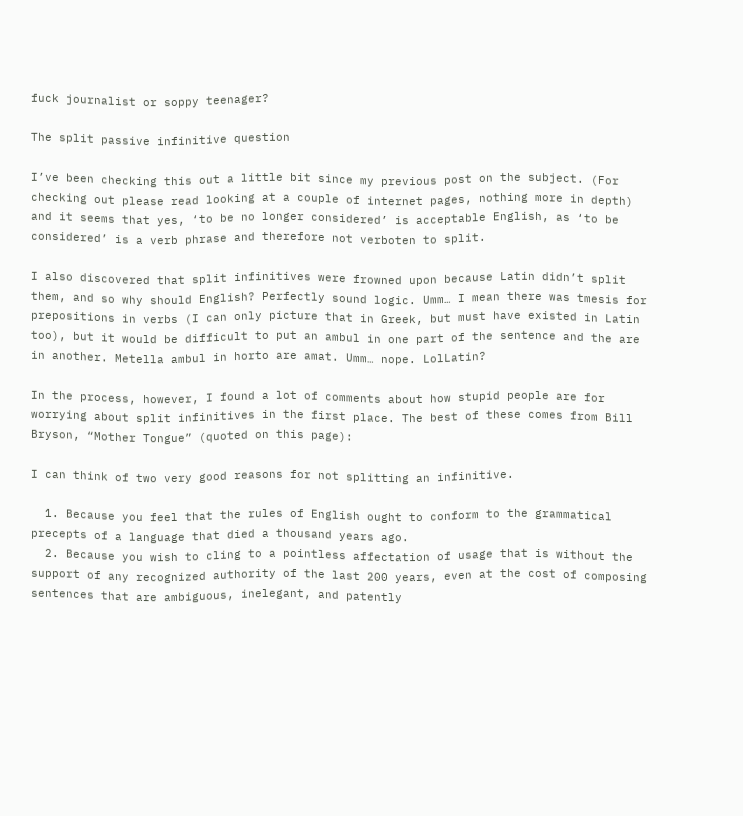fuck journalist or soppy teenager?

The split passive infinitive question

I’ve been checking this out a little bit since my previous post on the subject. (For checking out please read looking at a couple of internet pages, nothing more in depth) and it seems that yes, ‘to be no longer considered’ is acceptable English, as ‘to be considered’ is a verb phrase and therefore not verboten to split.

I also discovered that split infinitives were frowned upon because Latin didn’t split them, and so why should English? Perfectly sound logic. Umm… I mean there was tmesis for prepositions in verbs (I can only picture that in Greek, but must have existed in Latin too), but it would be difficult to put an ambul in one part of the sentence and the are in another. Metella ambul in horto are amat. Umm… nope. LolLatin?

In the process, however, I found a lot of comments about how stupid people are for worrying about split infinitives in the first place. The best of these comes from Bill Bryson, “Mother Tongue” (quoted on this page):

I can think of two very good reasons for not splitting an infinitive.

  1. Because you feel that the rules of English ought to conform to the grammatical precepts of a language that died a thousand years ago.
  2. Because you wish to cling to a pointless affectation of usage that is without the support of any recognized authority of the last 200 years, even at the cost of composing sentences that are ambiguous, inelegant, and patently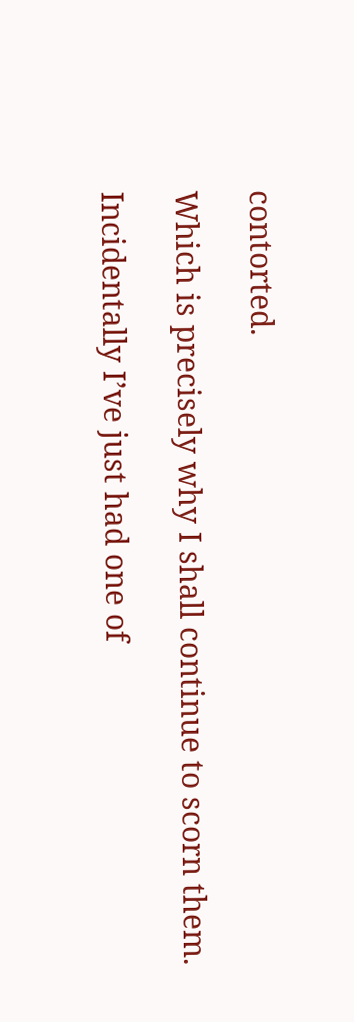contorted.

Which is precisely why I shall continue to scorn them.

Incidentally I’ve just had one of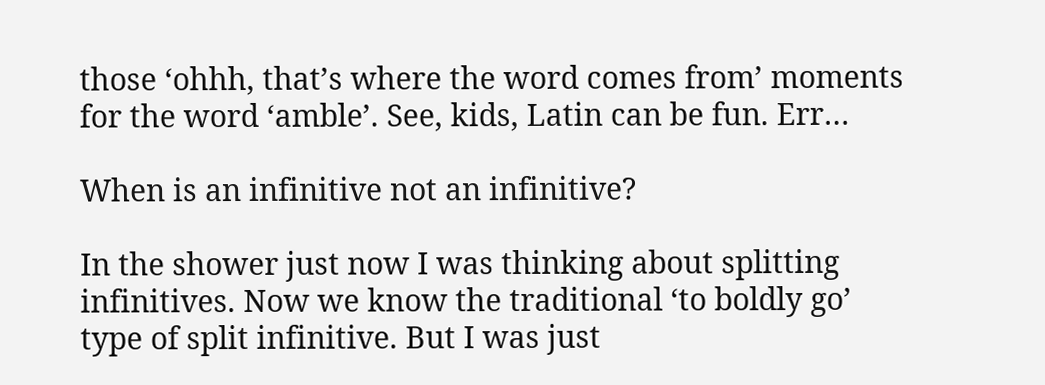those ‘ohhh, that’s where the word comes from’ moments for the word ‘amble’. See, kids, Latin can be fun. Err…

When is an infinitive not an infinitive?

In the shower just now I was thinking about splitting infinitives. Now we know the traditional ‘to boldly go’ type of split infinitive. But I was just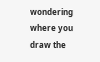wondering where you draw the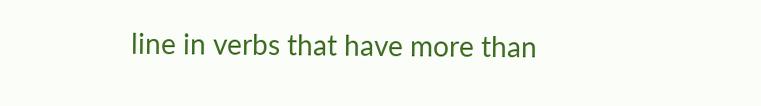line in verbs that have more than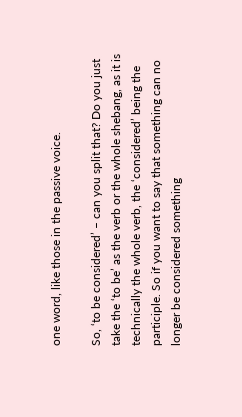one word, like those in the passive voice.

So, ‘to be considered’ – can you split that? Do you just take the ‘to be’ as the verb or the whole shebang, as it is technically the whole verb, the ‘considered’ being the participle. So if you want to say that something can no longer be considered something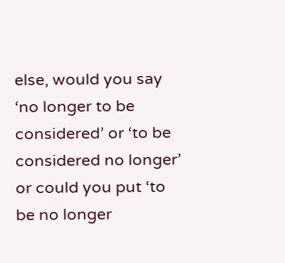else, would you say ‘no longer to be considered’ or ‘to be considered no longer’ or could you put ‘to be no longer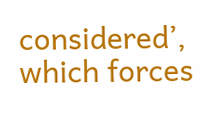considered’, which forces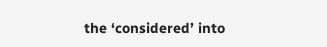the ‘considered’ into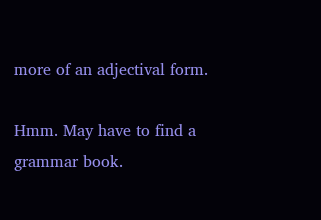more of an adjectival form.

Hmm. May have to find a grammar book.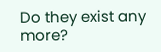Do they exist any more?